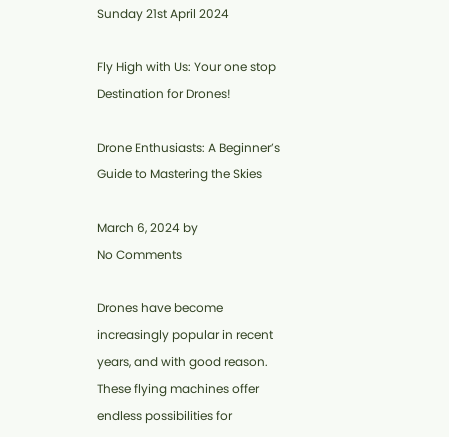Sunday 21st April 2024

Fly High with Us: Your one stop Destination for Drones!

Drone Enthusiasts: A Beginner’s Guide to Mastering the Skies

March 6, 2024 by
No Comments

Drones have become increasingly popular in recent years, and with good reason. These flying machines offer endless possibilities for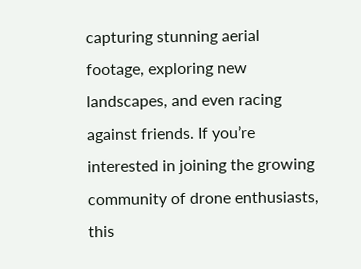capturing stunning aerial footage, exploring new landscapes, and even racing against friends. If you’re interested in joining the growing community of drone enthusiasts, this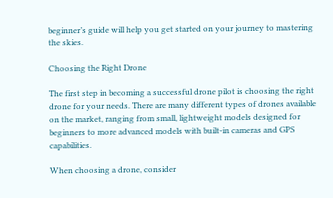beginner’s guide will help you get started on your journey to mastering the skies.

Choosing the Right Drone

The first step in becoming a successful drone pilot is choosing the right drone for your needs. There are many different types of drones available on the market, ranging from small, lightweight models designed for beginners to more advanced models with built-in cameras and GPS capabilities.

When choosing a drone, consider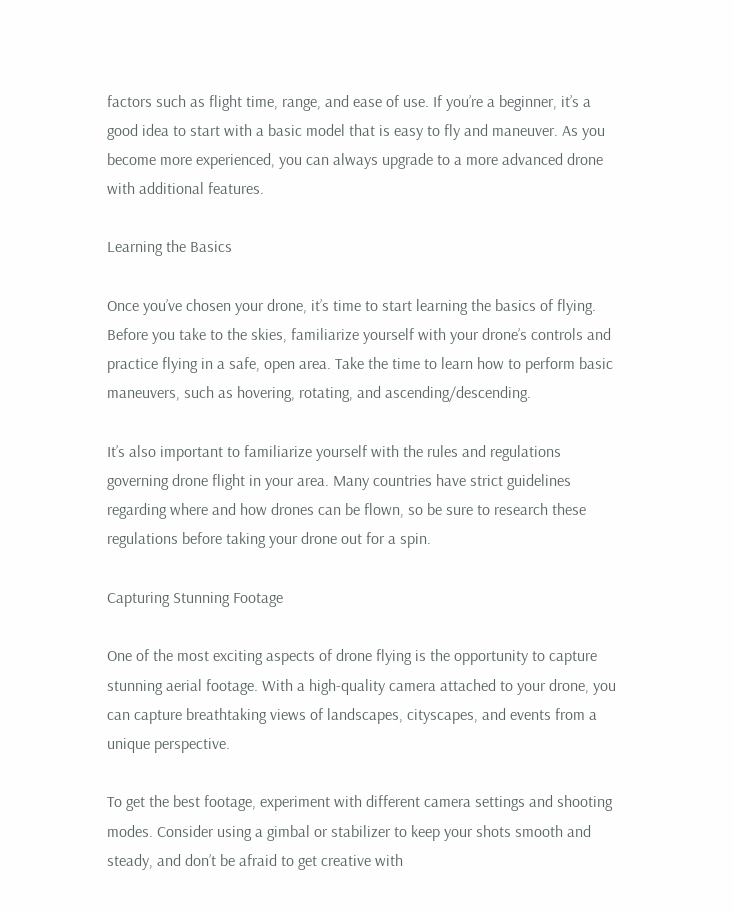factors such as flight time, range, and ease of use. If you’re a beginner, it’s a good idea to start with a basic model that is easy to fly and maneuver. As you become more experienced, you can always upgrade to a more advanced drone with additional features.

Learning the Basics

Once you’ve chosen your drone, it’s time to start learning the basics of flying. Before you take to the skies, familiarize yourself with your drone’s controls and practice flying in a safe, open area. Take the time to learn how to perform basic maneuvers, such as hovering, rotating, and ascending/descending.

It’s also important to familiarize yourself with the rules and regulations governing drone flight in your area. Many countries have strict guidelines regarding where and how drones can be flown, so be sure to research these regulations before taking your drone out for a spin.

Capturing Stunning Footage

One of the most exciting aspects of drone flying is the opportunity to capture stunning aerial footage. With a high-quality camera attached to your drone, you can capture breathtaking views of landscapes, cityscapes, and events from a unique perspective.

To get the best footage, experiment with different camera settings and shooting modes. Consider using a gimbal or stabilizer to keep your shots smooth and steady, and don’t be afraid to get creative with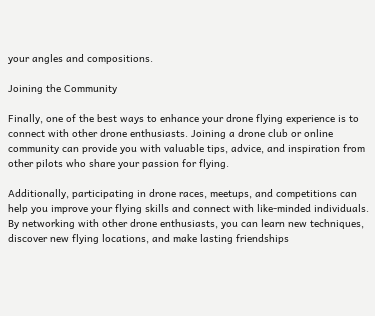your angles and compositions.

Joining the Community

Finally, one of the best ways to enhance your drone flying experience is to connect with other drone enthusiasts. Joining a drone club or online community can provide you with valuable tips, advice, and inspiration from other pilots who share your passion for flying.

Additionally, participating in drone races, meetups, and competitions can help you improve your flying skills and connect with like-minded individuals. By networking with other drone enthusiasts, you can learn new techniques, discover new flying locations, and make lasting friendships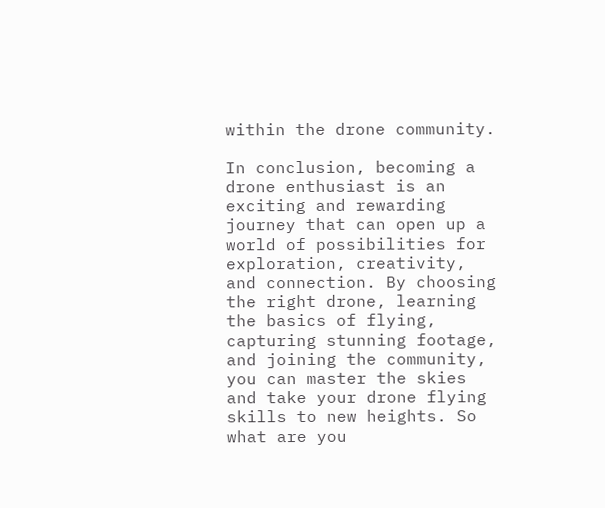within the drone community.

In conclusion, becoming a drone enthusiast is an exciting and rewarding journey that can open up a world of possibilities for exploration, creativity, and connection. By choosing the right drone, learning the basics of flying, capturing stunning footage, and joining the community, you can master the skies and take your drone flying skills to new heights. So what are you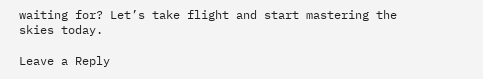waiting for? Let’s take flight and start mastering the skies today.

Leave a Reply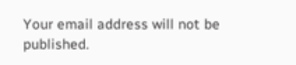Your email address will not be published.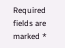Required fields are marked *